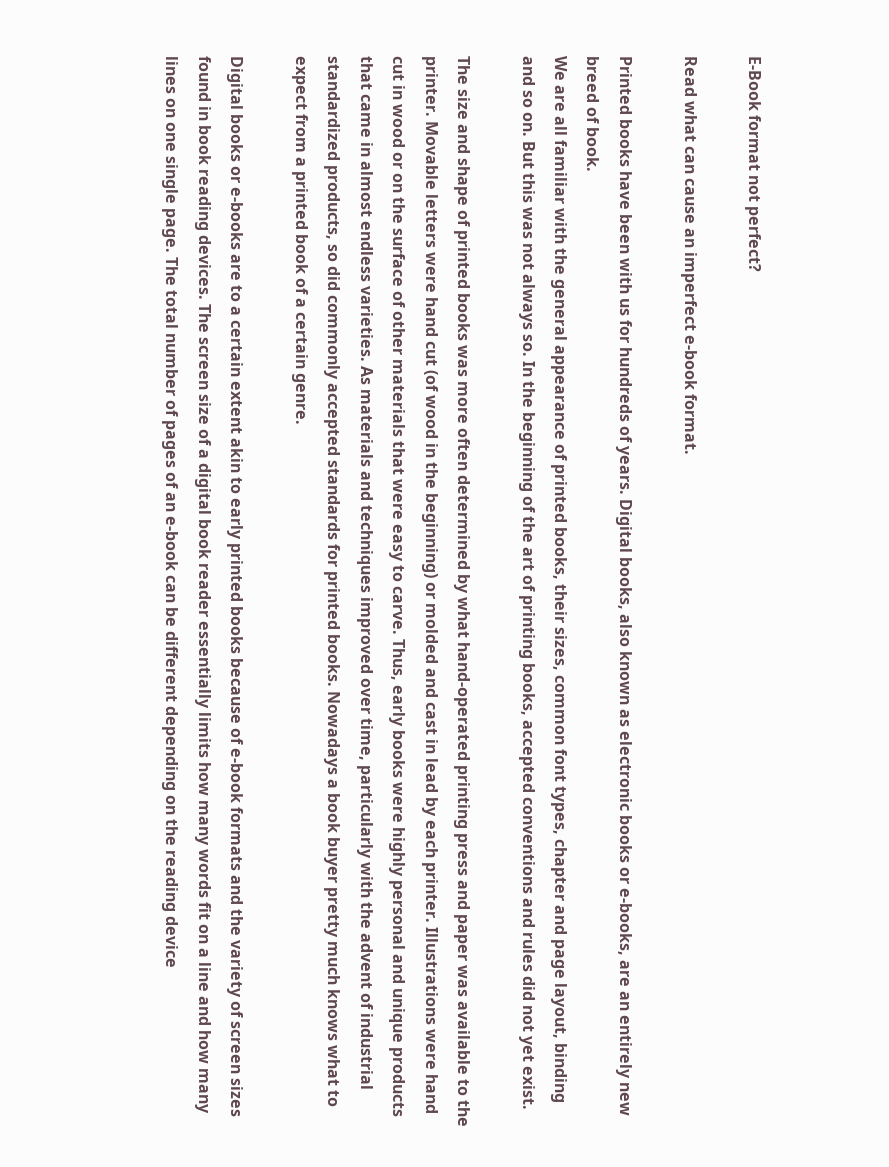E-Book format not perfect?

Read what can cause an imperfect e-book format.

Printed books have been with us for hundreds of years. Digital books, also known as electronic books or e-books, are an entirely new breed of book.
We are all familiar with the general appearance of printed books, their sizes, common font types, chapter and page layout, binding and so on. But this was not always so. In the beginning of the art of printing books, accepted conventions and rules did not yet exist.

The size and shape of printed books was more often determined by what hand-operated printing press and paper was available to the printer. Movable letters were hand cut (of wood in the beginning) or molded and cast in lead by each printer. Illustrations were hand cut in wood or on the surface of other materials that were easy to carve. Thus, early books were highly personal and unique products that came in almost endless varieties. As materials and techniques improved over time, particularly with the advent of industrial standardized products, so did commonly accepted standards for printed books. Nowadays a book buyer pretty much knows what to expect from a printed book of a certain genre.

Digital books or e-books are to a certain extent akin to early printed books because of e-book formats and the variety of screen sizes found in book reading devices. The screen size of a digital book reader essentially limits how many words fit on a line and how many lines on one single page. The total number of pages of an e-book can be different depending on the reading device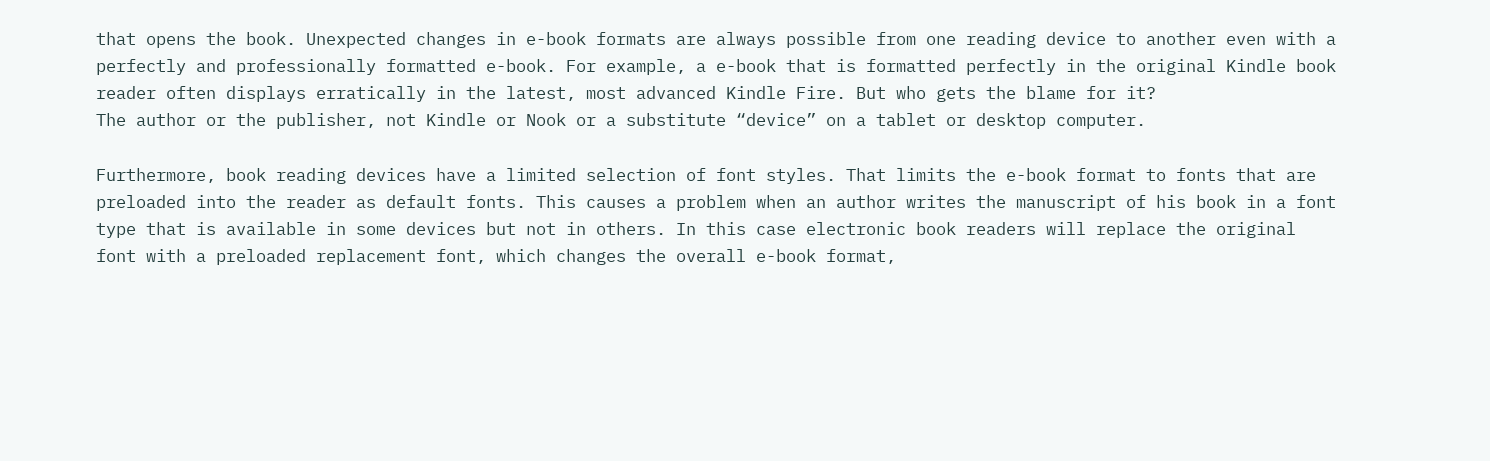that opens the book. Unexpected changes in e-book formats are always possible from one reading device to another even with a perfectly and professionally formatted e-book. For example, a e-book that is formatted perfectly in the original Kindle book reader often displays erratically in the latest, most advanced Kindle Fire. But who gets the blame for it?
The author or the publisher, not Kindle or Nook or a substitute “device” on a tablet or desktop computer.

Furthermore, book reading devices have a limited selection of font styles. That limits the e-book format to fonts that are preloaded into the reader as default fonts. This causes a problem when an author writes the manuscript of his book in a font type that is available in some devices but not in others. In this case electronic book readers will replace the original font with a preloaded replacement font, which changes the overall e-book format,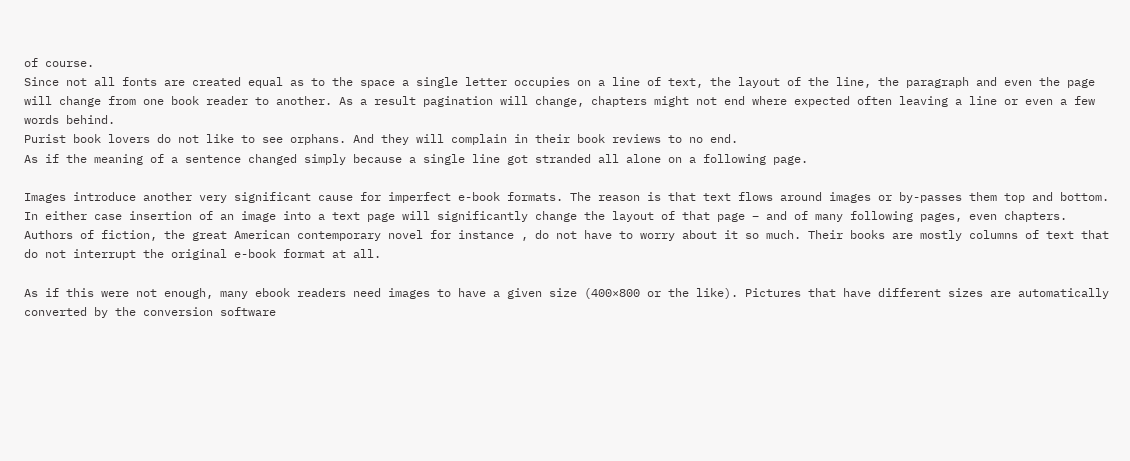of course.
Since not all fonts are created equal as to the space a single letter occupies on a line of text, the layout of the line, the paragraph and even the page will change from one book reader to another. As a result pagination will change, chapters might not end where expected often leaving a line or even a few words behind.
Purist book lovers do not like to see orphans. And they will complain in their book reviews to no end.
As if the meaning of a sentence changed simply because a single line got stranded all alone on a following page.

Images introduce another very significant cause for imperfect e-book formats. The reason is that text flows around images or by-passes them top and bottom. In either case insertion of an image into a text page will significantly change the layout of that page – and of many following pages, even chapters. Authors of fiction, the great American contemporary novel for instance , do not have to worry about it so much. Their books are mostly columns of text that do not interrupt the original e-book format at all.

As if this were not enough, many ebook readers need images to have a given size (400×800 or the like). Pictures that have different sizes are automatically converted by the conversion software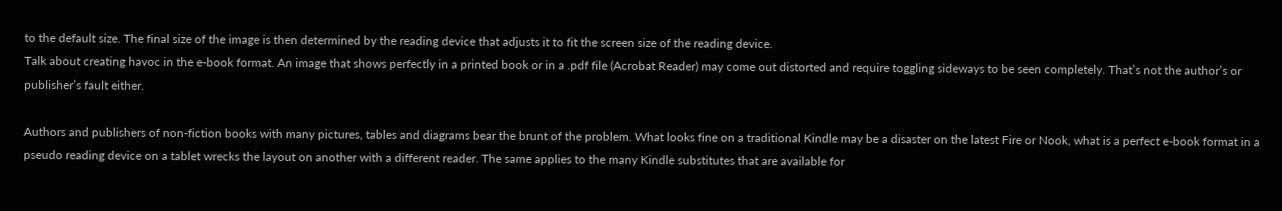to the default size. The final size of the image is then determined by the reading device that adjusts it to fit the screen size of the reading device.
Talk about creating havoc in the e-book format. An image that shows perfectly in a printed book or in a .pdf file (Acrobat Reader) may come out distorted and require toggling sideways to be seen completely. That’s not the author’s or publisher’s fault either.

Authors and publishers of non-fiction books with many pictures, tables and diagrams bear the brunt of the problem. What looks fine on a traditional Kindle may be a disaster on the latest Fire or Nook, what is a perfect e-book format in a pseudo reading device on a tablet wrecks the layout on another with a different reader. The same applies to the many Kindle substitutes that are available for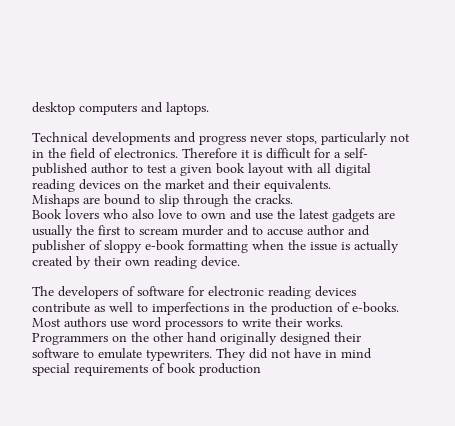desktop computers and laptops.

Technical developments and progress never stops, particularly not in the field of electronics. Therefore it is difficult for a self-published author to test a given book layout with all digital reading devices on the market and their equivalents.
Mishaps are bound to slip through the cracks.
Book lovers who also love to own and use the latest gadgets are usually the first to scream murder and to accuse author and publisher of sloppy e-book formatting when the issue is actually created by their own reading device.

The developers of software for electronic reading devices contribute as well to imperfections in the production of e-books. Most authors use word processors to write their works. Programmers on the other hand originally designed their software to emulate typewriters. They did not have in mind special requirements of book production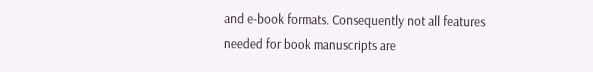and e-book formats. Consequently not all features needed for book manuscripts are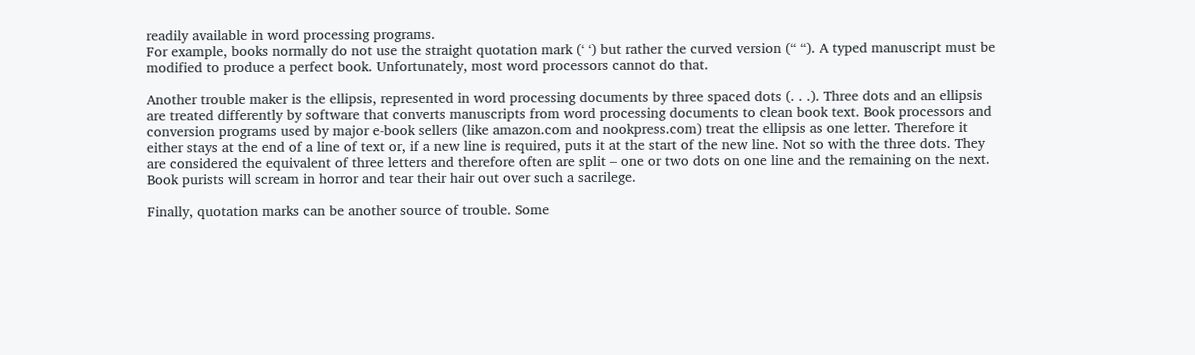readily available in word processing programs.
For example, books normally do not use the straight quotation mark (‘ ‘) but rather the curved version (“ “). A typed manuscript must be modified to produce a perfect book. Unfortunately, most word processors cannot do that.

Another trouble maker is the ellipsis, represented in word processing documents by three spaced dots (. . .). Three dots and an ellipsis are treated differently by software that converts manuscripts from word processing documents to clean book text. Book processors and conversion programs used by major e-book sellers (like amazon.com and nookpress.com) treat the ellipsis as one letter. Therefore it either stays at the end of a line of text or, if a new line is required, puts it at the start of the new line. Not so with the three dots. They are considered the equivalent of three letters and therefore often are split – one or two dots on one line and the remaining on the next.
Book purists will scream in horror and tear their hair out over such a sacrilege.

Finally, quotation marks can be another source of trouble. Some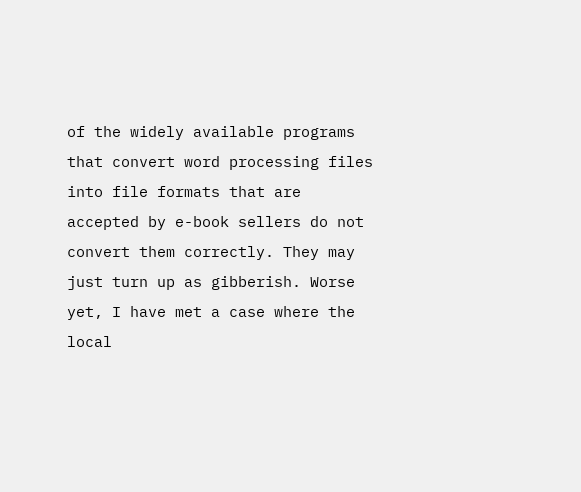of the widely available programs that convert word processing files into file formats that are accepted by e-book sellers do not convert them correctly. They may just turn up as gibberish. Worse yet, I have met a case where the local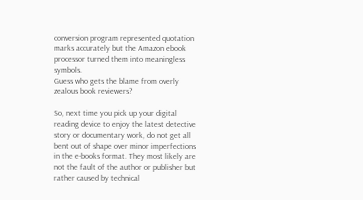conversion program represented quotation marks accurately but the Amazon ebook processor turned them into meaningless symbols.
Guess who gets the blame from overly zealous book reviewers?

So, next time you pick up your digital reading device to enjoy the latest detective story or documentary work, do not get all bent out of shape over minor imperfections in the e-books format. They most likely are not the fault of the author or publisher but rather caused by technical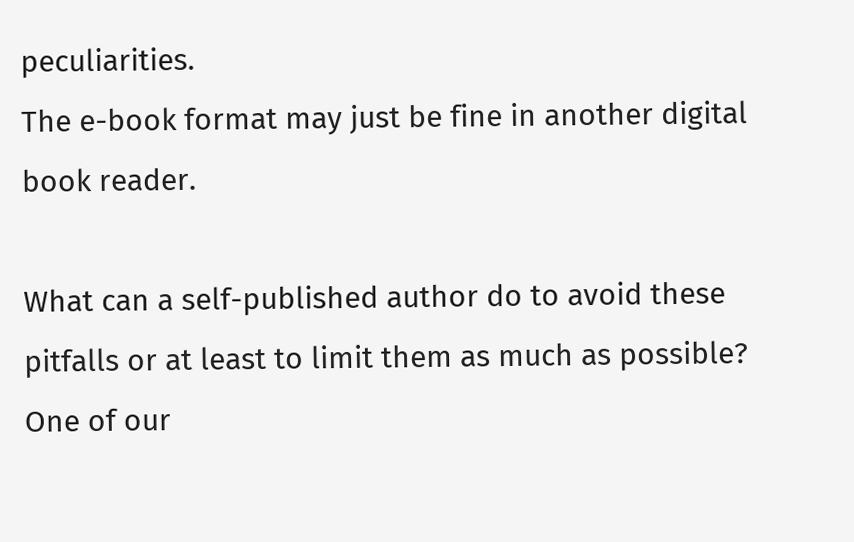peculiarities.
The e-book format may just be fine in another digital book reader.

What can a self-published author do to avoid these pitfalls or at least to limit them as much as possible?
One of our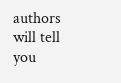authors will tell you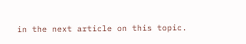in the next article on this topic.